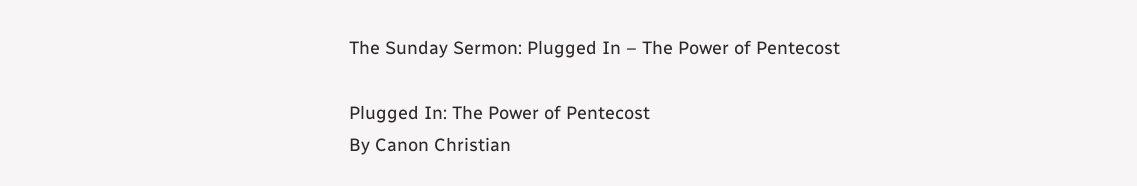The Sunday Sermon: Plugged In – The Power of Pentecost

Plugged In: The Power of Pentecost
By Canon Christian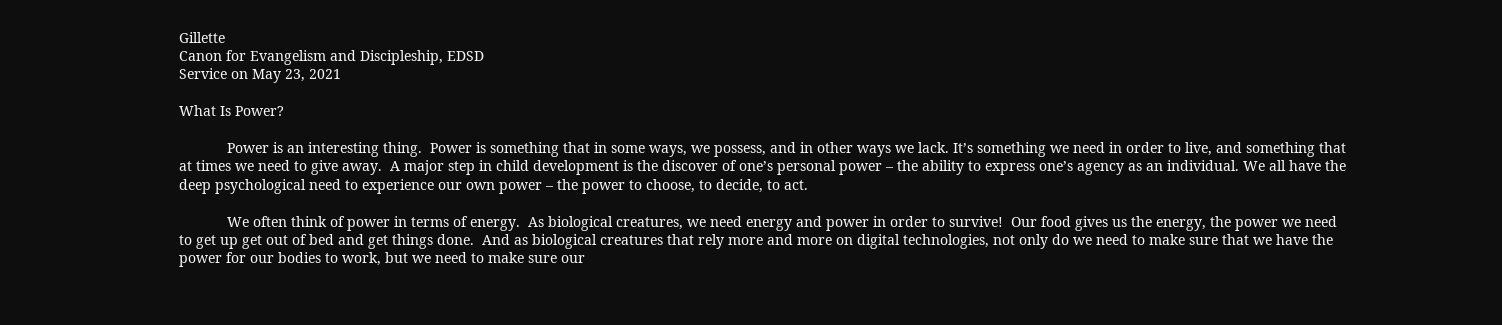Gillette
Canon for Evangelism and Discipleship, EDSD
Service on May 23, 2021

What Is Power?

            Power is an interesting thing.  Power is something that in some ways, we possess, and in other ways we lack. It’s something we need in order to live, and something that at times we need to give away.  A major step in child development is the discover of one’s personal power – the ability to express one’s agency as an individual. We all have the deep psychological need to experience our own power – the power to choose, to decide, to act.

            We often think of power in terms of energy.  As biological creatures, we need energy and power in order to survive!  Our food gives us the energy, the power we need to get up get out of bed and get things done.  And as biological creatures that rely more and more on digital technologies, not only do we need to make sure that we have the power for our bodies to work, but we need to make sure our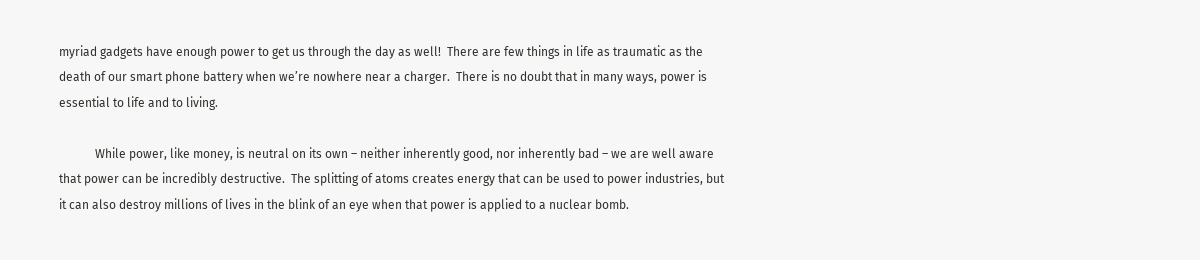myriad gadgets have enough power to get us through the day as well!  There are few things in life as traumatic as the death of our smart phone battery when we’re nowhere near a charger.  There is no doubt that in many ways, power is essential to life and to living.

            While power, like money, is neutral on its own – neither inherently good, nor inherently bad – we are well aware that power can be incredibly destructive.  The splitting of atoms creates energy that can be used to power industries, but it can also destroy millions of lives in the blink of an eye when that power is applied to a nuclear bomb.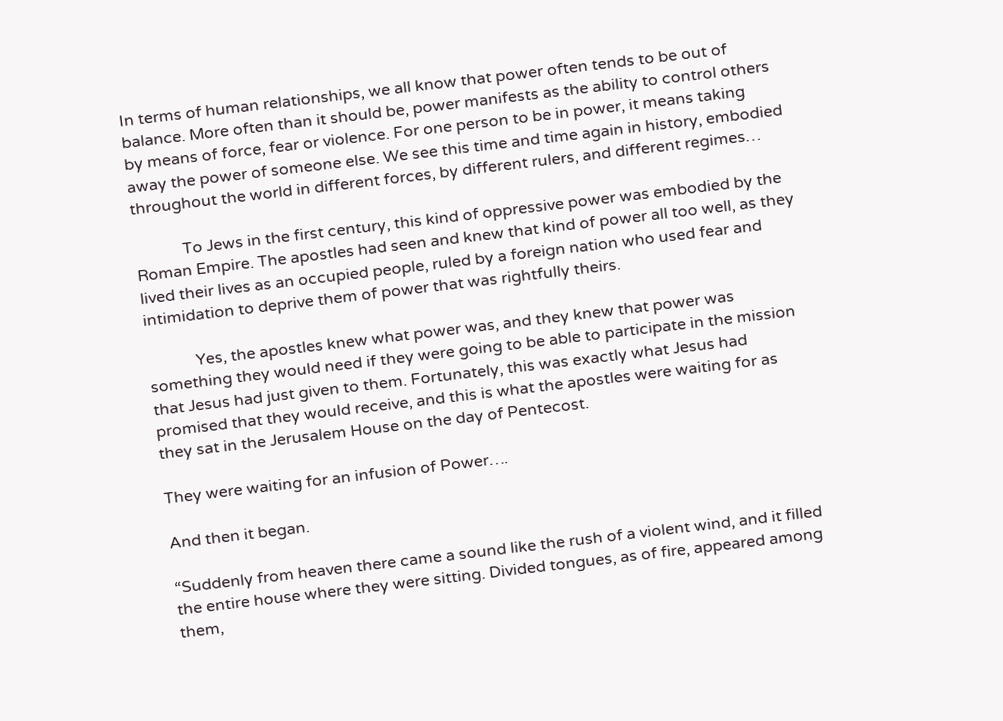In terms of human relationships, we all know that power often tends to be out of balance. More often than it should be, power manifests as the ability to control others by means of force, fear or violence. For one person to be in power, it means taking away the power of someone else. We see this time and time again in history, embodied throughout the world in different forces, by different rulers, and different regimes…

            To Jews in the first century, this kind of oppressive power was embodied by the Roman Empire. The apostles had seen and knew that kind of power all too well, as they lived their lives as an occupied people, ruled by a foreign nation who used fear and intimidation to deprive them of power that was rightfully theirs.

            Yes, the apostles knew what power was, and they knew that power was something they would need if they were going to be able to participate in the mission that Jesus had just given to them. Fortunately, this was exactly what Jesus had promised that they would receive, and this is what the apostles were waiting for as they sat in the Jerusalem House on the day of Pentecost.

They were waiting for an infusion of Power….

And then it began.

“Suddenly from heaven there came a sound like the rush of a violent wind, and it filled the entire house where they were sitting. Divided tongues, as of fire, appeared among them,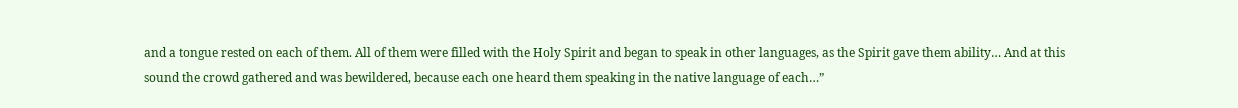and a tongue rested on each of them. All of them were filled with the Holy Spirit and began to speak in other languages, as the Spirit gave them ability… And at this sound the crowd gathered and was bewildered, because each one heard them speaking in the native language of each…”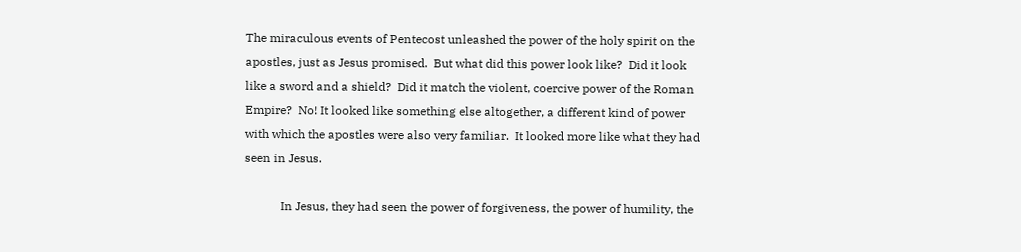The miraculous events of Pentecost unleashed the power of the holy spirit on the apostles, just as Jesus promised.  But what did this power look like?  Did it look like a sword and a shield?  Did it match the violent, coercive power of the Roman Empire?  No! It looked like something else altogether, a different kind of power with which the apostles were also very familiar.  It looked more like what they had seen in Jesus.

            In Jesus, they had seen the power of forgiveness, the power of humility, the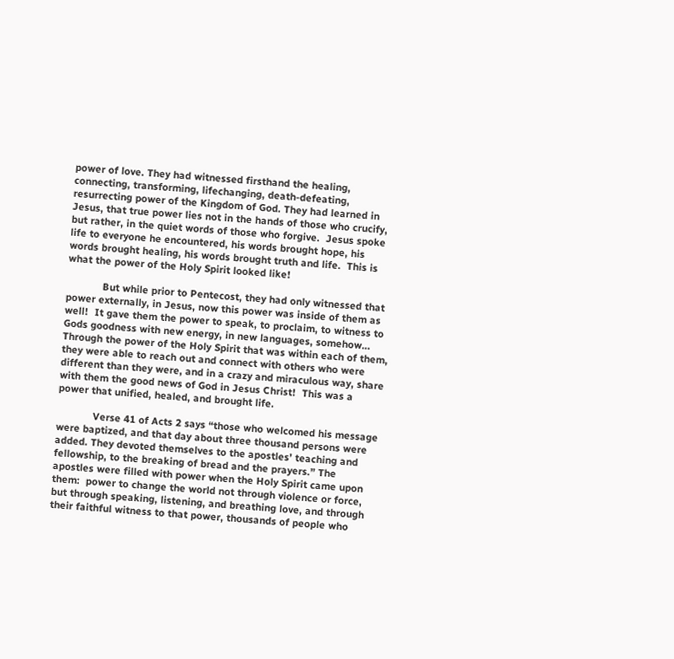power of love. They had witnessed firsthand the healing, connecting, transforming, lifechanging, death-defeating, resurrecting power of the Kingdom of God. They had learned in Jesus, that true power lies not in the hands of those who crucify, but rather, in the quiet words of those who forgive.  Jesus spoke life to everyone he encountered, his words brought hope, his words brought healing, his words brought truth and life.  This is what the power of the Holy Spirit looked like!

            But while prior to Pentecost, they had only witnessed that power externally, in Jesus, now this power was inside of them as well!  It gave them the power to speak, to proclaim, to witness to Gods goodness with new energy, in new languages, somehow… Through the power of the Holy Spirit that was within each of them, they were able to reach out and connect with others who were different than they were, and in a crazy and miraculous way, share with them the good news of God in Jesus Christ!  This was a power that unified, healed, and brought life.

            Verse 41 of Acts 2 says “those who welcomed his message were baptized, and that day about three thousand persons were added. They devoted themselves to the apostles’ teaching and fellowship, to the breaking of bread and the prayers.” The apostles were filled with power when the Holy Spirit came upon them:  power to change the world not through violence or force, but through speaking, listening, and breathing love, and through their faithful witness to that power, thousands of people who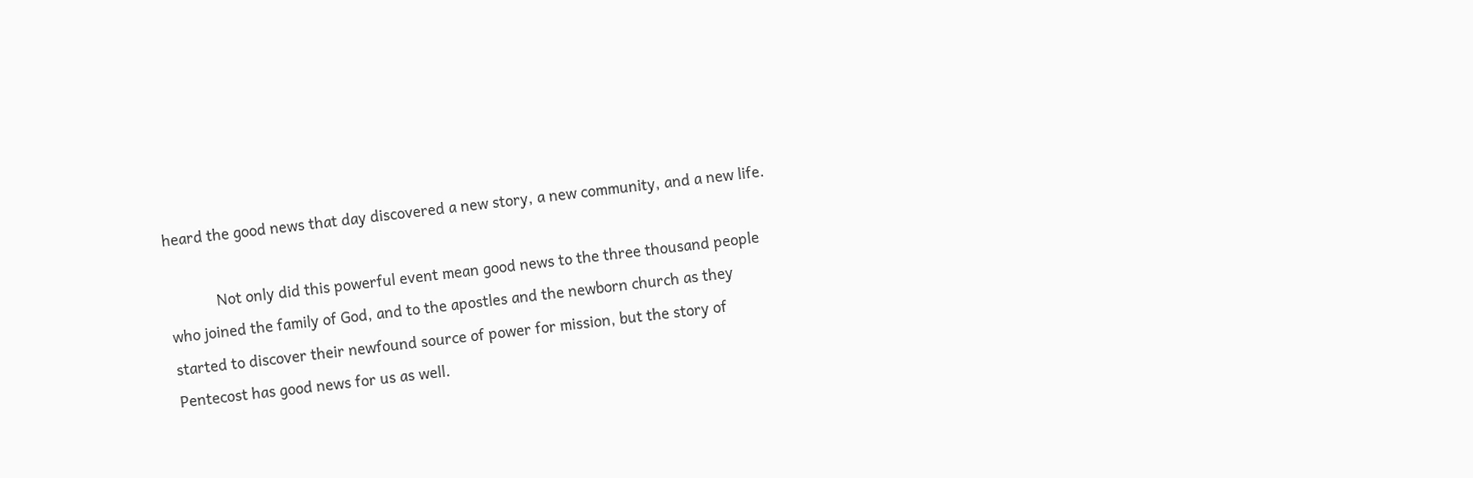heard the good news that day discovered a new story, a new community, and a new life.

            Not only did this powerful event mean good news to the three thousand people who joined the family of God, and to the apostles and the newborn church as they started to discover their newfound source of power for mission, but the story of Pentecost has good news for us as well.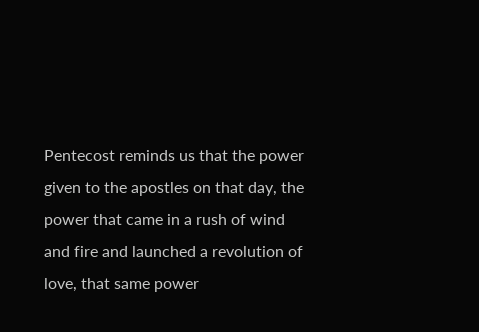Pentecost reminds us that the power given to the apostles on that day, the power that came in a rush of wind and fire and launched a revolution of love, that same power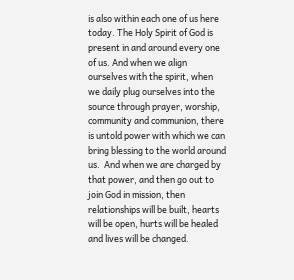is also within each one of us here today. The Holy Spirit of God is present in and around every one of us. And when we align ourselves with the spirit, when we daily plug ourselves into the source through prayer, worship, community and communion, there is untold power with which we can bring blessing to the world around us.  And when we are charged by that power, and then go out to join God in mission, then relationships will be built, hearts will be open, hurts will be healed and lives will be changed.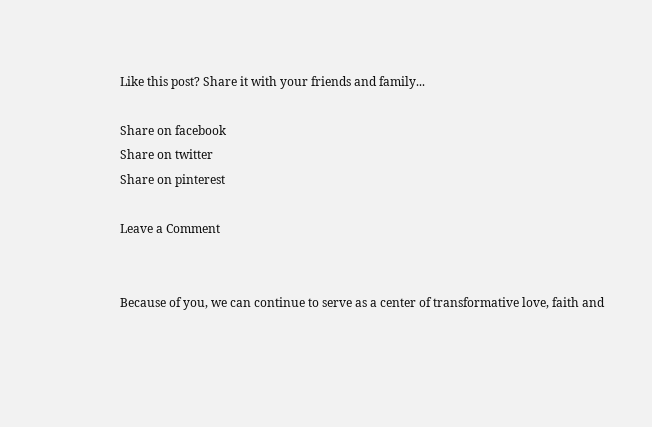Like this post? Share it with your friends and family...

Share on facebook
Share on twitter
Share on pinterest

Leave a Comment


Because of you, we can continue to serve as a center of transformative love, faith and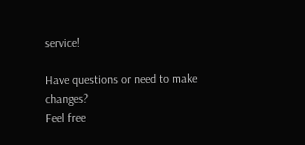service!

Have questions or need to make changes?
Feel free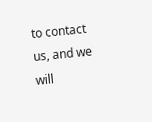to contact us, and we will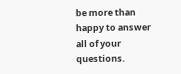be more than happy to answer all of your questions.